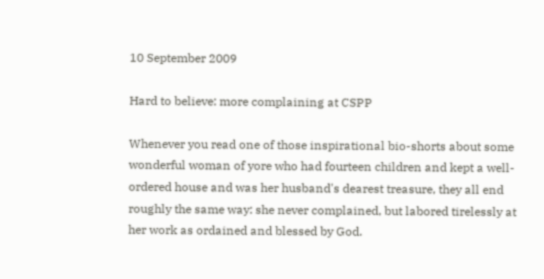10 September 2009

Hard to believe: more complaining at CSPP

Whenever you read one of those inspirational bio-shorts about some wonderful woman of yore who had fourteen children and kept a well-ordered house and was her husband's dearest treasure, they all end roughly the same way: she never complained, but labored tirelessly at her work as ordained and blessed by God.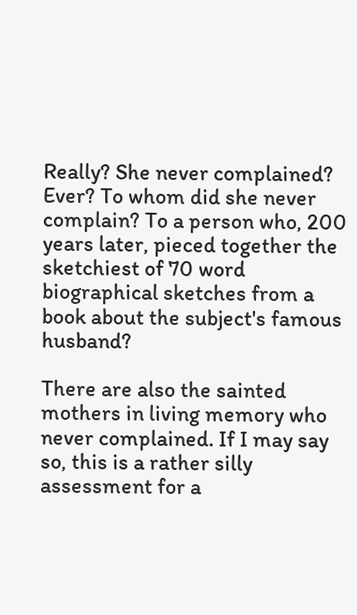Really? She never complained? Ever? To whom did she never complain? To a person who, 200 years later, pieced together the sketchiest of 70 word biographical sketches from a book about the subject's famous husband?

There are also the sainted mothers in living memory who never complained. If I may say so, this is a rather silly assessment for a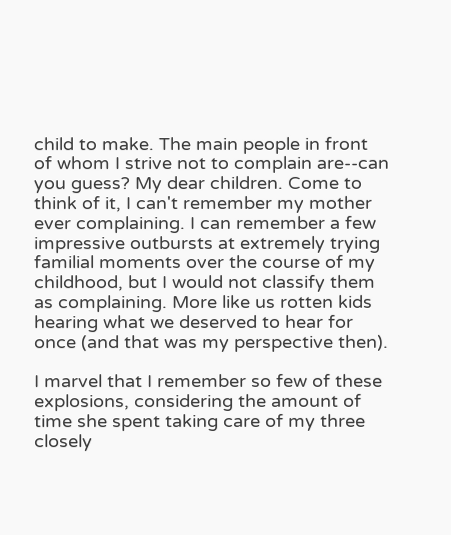child to make. The main people in front of whom I strive not to complain are--can you guess? My dear children. Come to think of it, I can't remember my mother ever complaining. I can remember a few impressive outbursts at extremely trying familial moments over the course of my childhood, but I would not classify them as complaining. More like us rotten kids hearing what we deserved to hear for once (and that was my perspective then).

I marvel that I remember so few of these explosions, considering the amount of time she spent taking care of my three closely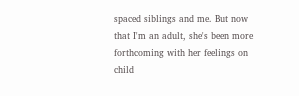spaced siblings and me. But now that I'm an adult, she's been more forthcoming with her feelings on child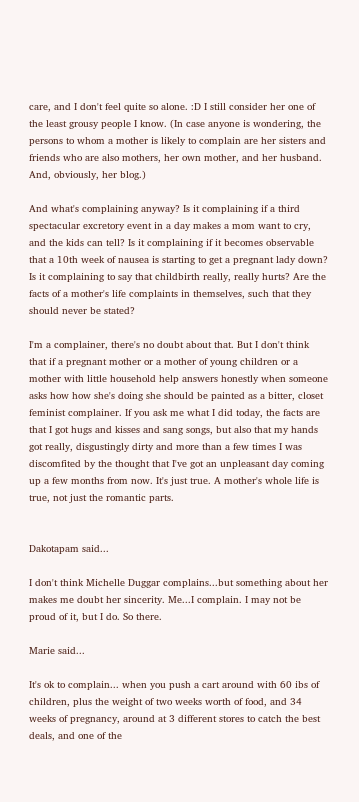care, and I don't feel quite so alone. :D I still consider her one of the least grousy people I know. (In case anyone is wondering, the persons to whom a mother is likely to complain are her sisters and friends who are also mothers, her own mother, and her husband. And, obviously, her blog.)

And what's complaining anyway? Is it complaining if a third spectacular excretory event in a day makes a mom want to cry, and the kids can tell? Is it complaining if it becomes observable that a 10th week of nausea is starting to get a pregnant lady down? Is it complaining to say that childbirth really, really hurts? Are the facts of a mother's life complaints in themselves, such that they should never be stated?

I'm a complainer, there's no doubt about that. But I don't think that if a pregnant mother or a mother of young children or a mother with little household help answers honestly when someone asks how how she's doing she should be painted as a bitter, closet feminist complainer. If you ask me what I did today, the facts are that I got hugs and kisses and sang songs, but also that my hands got really, disgustingly dirty and more than a few times I was discomfited by the thought that I've got an unpleasant day coming up a few months from now. It's just true. A mother's whole life is true, not just the romantic parts.


Dakotapam said...

I don't think Michelle Duggar complains...but something about her makes me doubt her sincerity. Me...I complain. I may not be proud of it, but I do. So there.

Marie said...

It's ok to complain... when you push a cart around with 60 ibs of children, plus the weight of two weeks worth of food, and 34 weeks of pregnancy, around at 3 different stores to catch the best deals, and one of the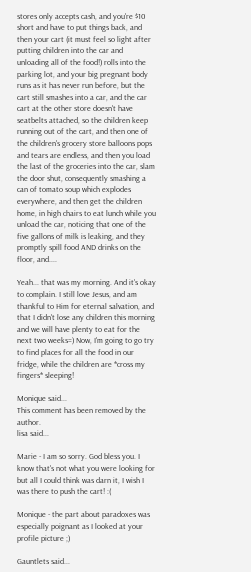stores only accepts cash, and you're $10 short and have to put things back, and then your cart (it must feel so light after putting children into the car and unloading all of the food!) rolls into the parking lot, and your big pregnant body runs as it has never run before, but the cart still smashes into a car, and the car cart at the other store doesn't have seatbelts attached, so the children keep running out of the cart, and then one of the children's grocery store balloons pops and tears are endless, and then you load the last of the groceries into the car, slam the door shut, consequently smashing a can of tomato soup which explodes everywhere, and then get the children home, in high chairs to eat lunch while you unload the car, noticing that one of the five gallons of milk is leaking, and they promptly spill food AND drinks on the floor, and....

Yeah... that was my morning. And it's okay to complain. I still love Jesus, and am thankful to Him for eternal salvation, and that I didn't lose any children this morning and we will have plenty to eat for the next two weeks=) Now, I'm going to go try to find places for all the food in our fridge, while the children are *cross my fingers* sleeping!

Monique said...
This comment has been removed by the author.
lisa said...

Marie - I am so sorry. God bless you. I know that's not what you were looking for but all I could think was darn it, I wish I was there to push the cart! :(

Monique - the part about paradoxes was especially poignant as I looked at your profile picture ;)

Gauntlets said...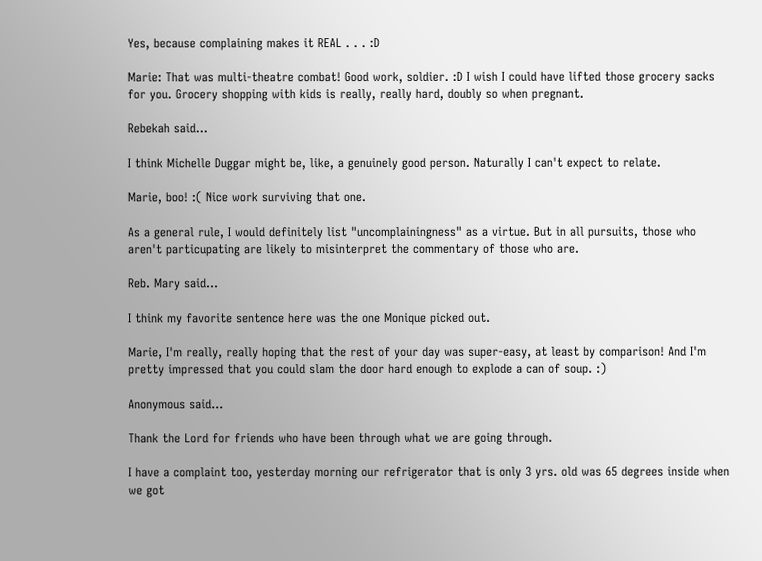Yes, because complaining makes it REAL . . . :D

Marie: That was multi-theatre combat! Good work, soldier. :D I wish I could have lifted those grocery sacks for you. Grocery shopping with kids is really, really hard, doubly so when pregnant.

Rebekah said...

I think Michelle Duggar might be, like, a genuinely good person. Naturally I can't expect to relate.

Marie, boo! :( Nice work surviving that one.

As a general rule, I would definitely list "uncomplainingness" as a virtue. But in all pursuits, those who aren't particupating are likely to misinterpret the commentary of those who are.

Reb. Mary said...

I think my favorite sentence here was the one Monique picked out.

Marie, I'm really, really hoping that the rest of your day was super-easy, at least by comparison! And I'm pretty impressed that you could slam the door hard enough to explode a can of soup. :)

Anonymous said...

Thank the Lord for friends who have been through what we are going through.

I have a complaint too, yesterday morning our refrigerator that is only 3 yrs. old was 65 degrees inside when we got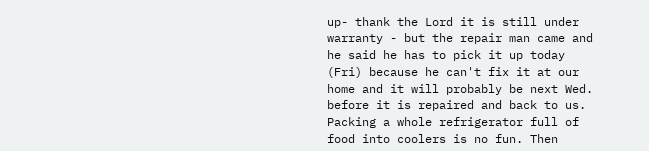up- thank the Lord it is still under warranty - but the repair man came and he said he has to pick it up today (Fri) because he can't fix it at our home and it will probably be next Wed. before it is repaired and back to us. Packing a whole refrigerator full of food into coolers is no fun. Then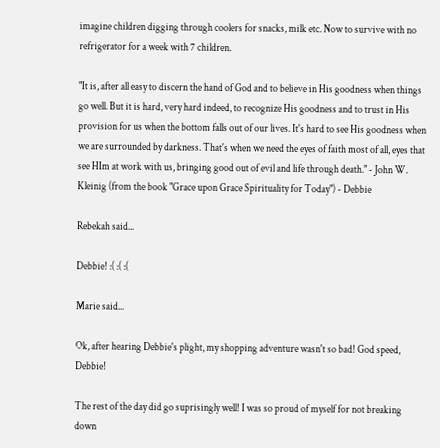imagine children digging through coolers for snacks, milk etc. Now to survive with no refrigerator for a week with 7 children.

"It is, after all easy to discern the hand of God and to believe in His goodness when things go well. But it is hard, very hard indeed, to recognize His goodness and to trust in His provision for us when the bottom falls out of our lives. It's hard to see His goodness when we are surrounded by darkness. That's when we need the eyes of faith most of all, eyes that see HIm at work with us, bringing good out of evil and life through death." - John W. Kleinig (from the book "Grace upon Grace Spirituality for Today") - Debbie

Rebekah said...

Debbie! :( :( :(

Marie said...

Ok, after hearing Debbie's plight, my shopping adventure wasn't so bad! God speed, Debbie!

The rest of the day did go suprisingly well! I was so proud of myself for not breaking down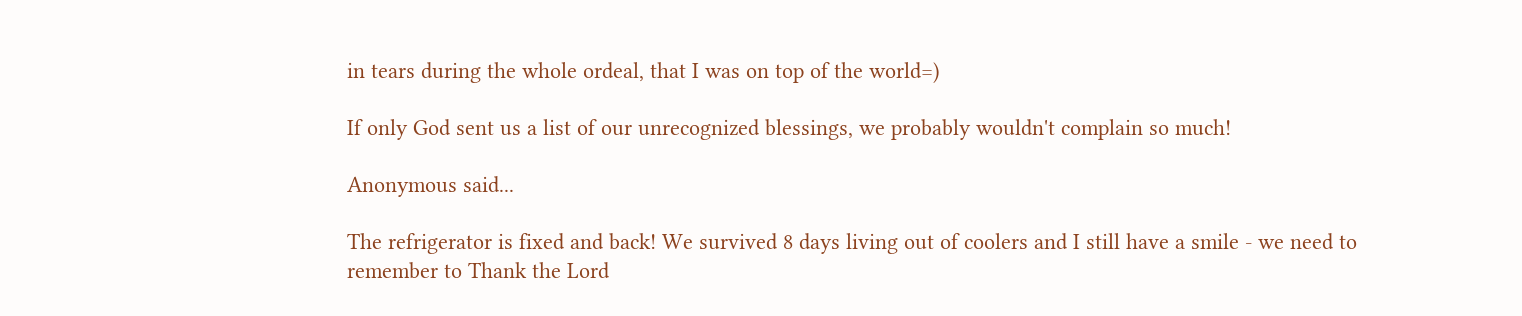in tears during the whole ordeal, that I was on top of the world=)

If only God sent us a list of our unrecognized blessings, we probably wouldn't complain so much!

Anonymous said...

The refrigerator is fixed and back! We survived 8 days living out of coolers and I still have a smile - we need to remember to Thank the Lord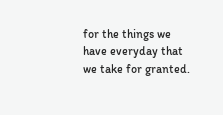for the things we have everyday that we take for granted.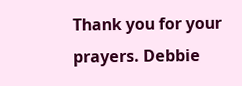Thank you for your prayers. Debbie